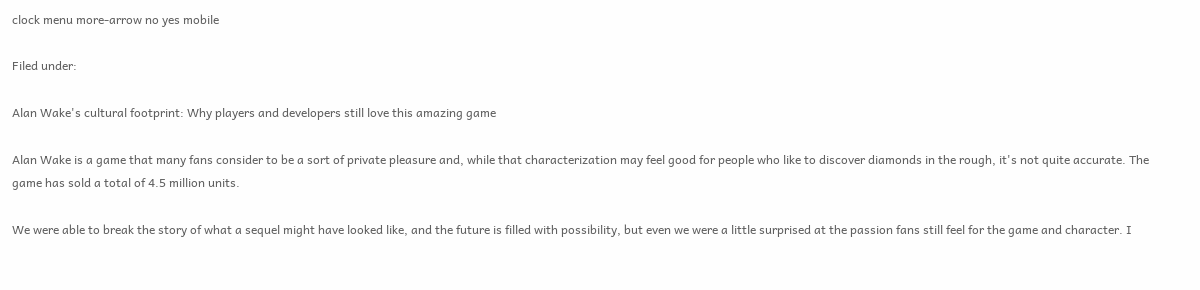clock menu more-arrow no yes mobile

Filed under:

Alan Wake's cultural footprint: Why players and developers still love this amazing game

Alan Wake is a game that many fans consider to be a sort of private pleasure and, while that characterization may feel good for people who like to discover diamonds in the rough, it's not quite accurate. The game has sold a total of 4.5 million units.

We were able to break the story of what a sequel might have looked like, and the future is filled with possibility, but even we were a little surprised at the passion fans still feel for the game and character. I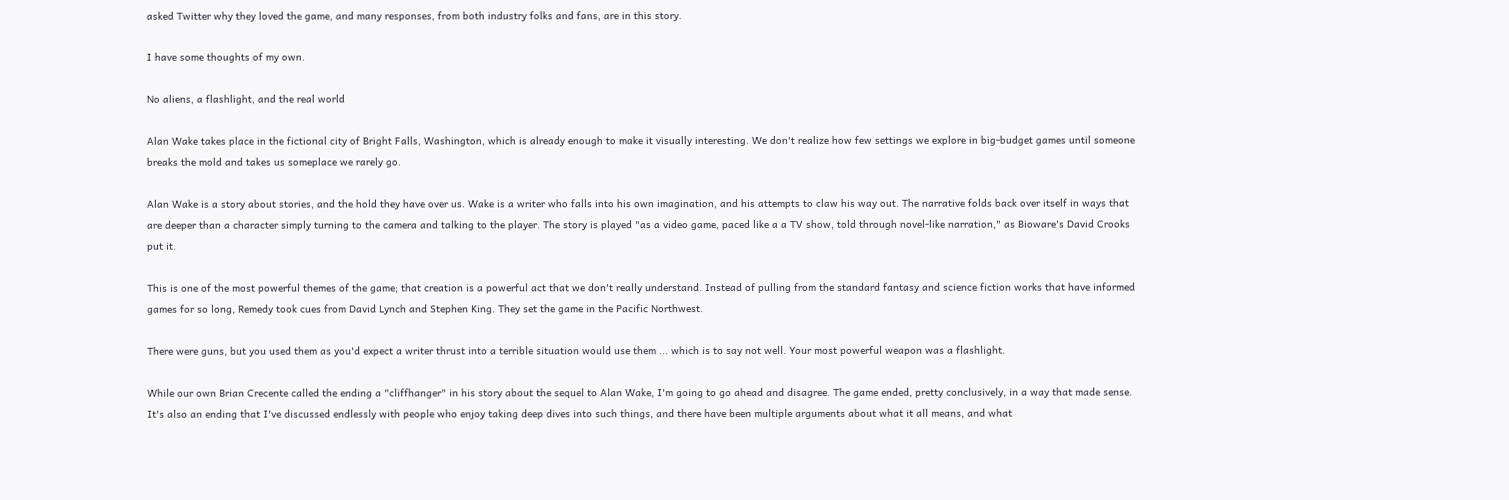asked Twitter why they loved the game, and many responses, from both industry folks and fans, are in this story.

I have some thoughts of my own.

No aliens, a flashlight, and the real world

Alan Wake takes place in the fictional city of Bright Falls, Washington, which is already enough to make it visually interesting. We don't realize how few settings we explore in big-budget games until someone breaks the mold and takes us someplace we rarely go.

Alan Wake is a story about stories, and the hold they have over us. Wake is a writer who falls into his own imagination, and his attempts to claw his way out. The narrative folds back over itself in ways that are deeper than a character simply turning to the camera and talking to the player. The story is played "as a video game, paced like a a TV show, told through novel-like narration," as Bioware's David Crooks put it.

This is one of the most powerful themes of the game; that creation is a powerful act that we don't really understand. Instead of pulling from the standard fantasy and science fiction works that have informed games for so long, Remedy took cues from David Lynch and Stephen King. They set the game in the Pacific Northwest.

There were guns, but you used them as you'd expect a writer thrust into a terrible situation would use them ... which is to say not well. Your most powerful weapon was a flashlight.

While our own Brian Crecente called the ending a "cliffhanger" in his story about the sequel to Alan Wake, I'm going to go ahead and disagree. The game ended, pretty conclusively, in a way that made sense. It's also an ending that I've discussed endlessly with people who enjoy taking deep dives into such things, and there have been multiple arguments about what it all means, and what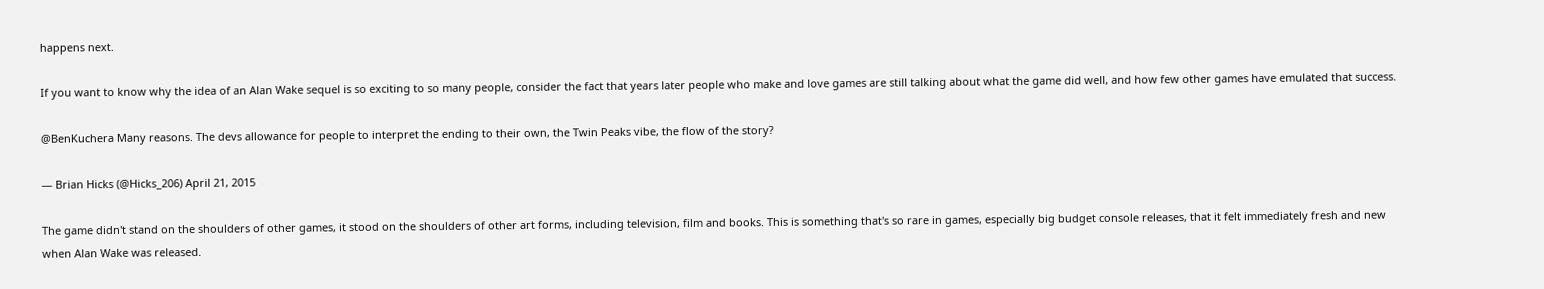happens next.

If you want to know why the idea of an Alan Wake sequel is so exciting to so many people, consider the fact that years later people who make and love games are still talking about what the game did well, and how few other games have emulated that success.

@BenKuchera Many reasons. The devs allowance for people to interpret the ending to their own, the Twin Peaks vibe, the flow of the story?

— Brian Hicks (@Hicks_206) April 21, 2015

The game didn't stand on the shoulders of other games, it stood on the shoulders of other art forms, including television, film and books. This is something that's so rare in games, especially big budget console releases, that it felt immediately fresh and new when Alan Wake was released.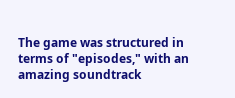The game was structured in terms of "episodes," with an amazing soundtrack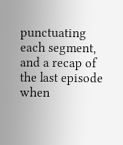punctuating each segment, and a recap of the last episode when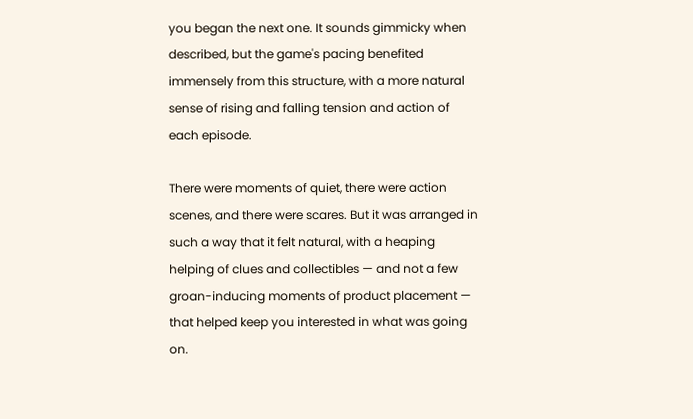you began the next one. It sounds gimmicky when described, but the game's pacing benefited immensely from this structure, with a more natural sense of rising and falling tension and action of each episode.

There were moments of quiet, there were action scenes, and there were scares. But it was arranged in such a way that it felt natural, with a heaping helping of clues and collectibles — and not a few groan-inducing moments of product placement — that helped keep you interested in what was going on.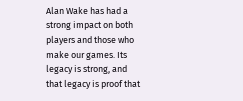Alan Wake has had a strong impact on both players and those who make our games. Its legacy is strong, and that legacy is proof that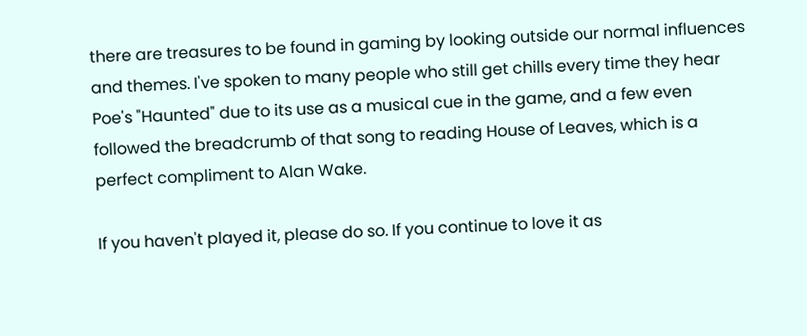there are treasures to be found in gaming by looking outside our normal influences and themes. I've spoken to many people who still get chills every time they hear Poe's "Haunted" due to its use as a musical cue in the game, and a few even followed the breadcrumb of that song to reading House of Leaves, which is a perfect compliment to Alan Wake.

If you haven't played it, please do so. If you continue to love it as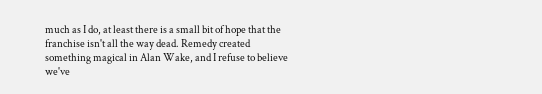much as I do, at least there is a small bit of hope that the franchise isn't all the way dead. Remedy created something magical in Alan Wake, and I refuse to believe we've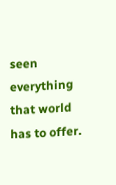seen everything that world has to offer.